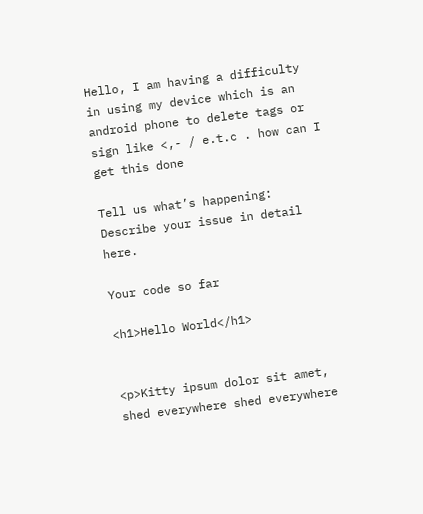Hello, I am having a difficulty in using my device which is an android phone to delete tags or sign like <,- / e.t.c . how can I get this done

Tell us what’s happening:
Describe your issue in detail here.

Your code so far

<h1>Hello World</h1>


<p>Kitty ipsum dolor sit amet, shed everywhere shed everywhere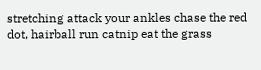stretching attack your ankles chase the red dot, hairball run catnip eat the grass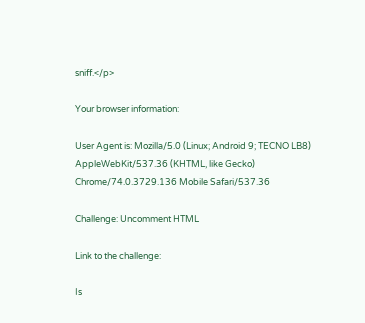sniff.</p>

Your browser information:

User Agent is: Mozilla/5.0 (Linux; Android 9; TECNO LB8) AppleWebKit/537.36 (KHTML, like Gecko) Chrome/74.0.3729.136 Mobile Safari/537.36

Challenge: Uncomment HTML

Link to the challenge:

Is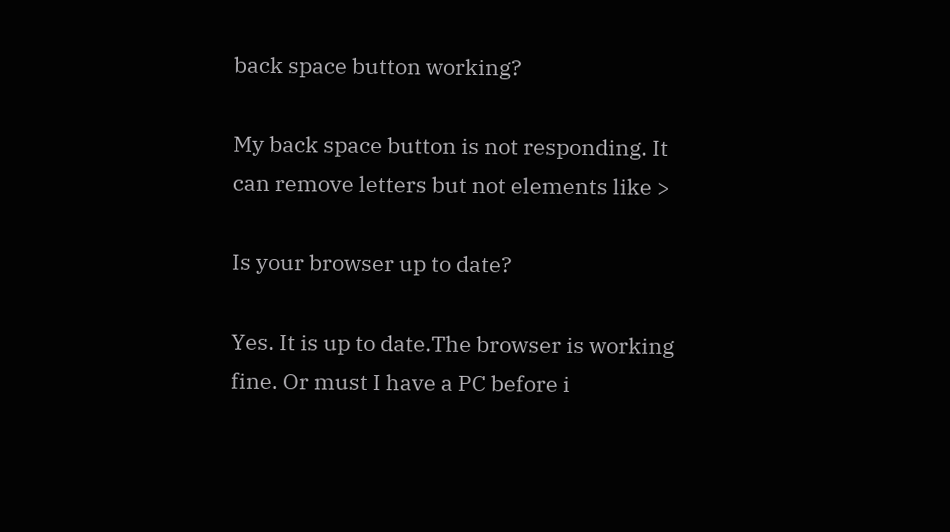back space button working?

My back space button is not responding. It can remove letters but not elements like >

Is your browser up to date?

Yes. It is up to date.The browser is working fine. Or must I have a PC before i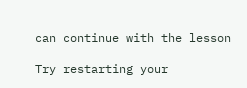can continue with the lesson

Try restarting your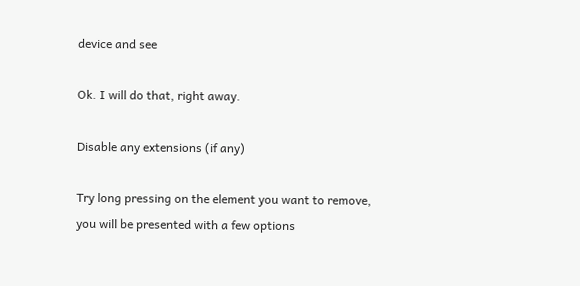device and see

Ok. I will do that, right away.

Disable any extensions (if any)

Try long pressing on the element you want to remove, you will be presented with a few options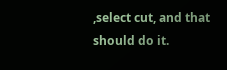,select cut, and that should do it.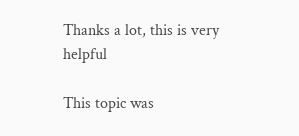Thanks a lot, this is very helpful

This topic was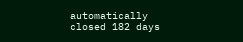automatically closed 182 days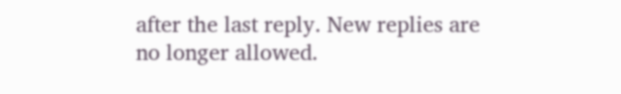after the last reply. New replies are no longer allowed.